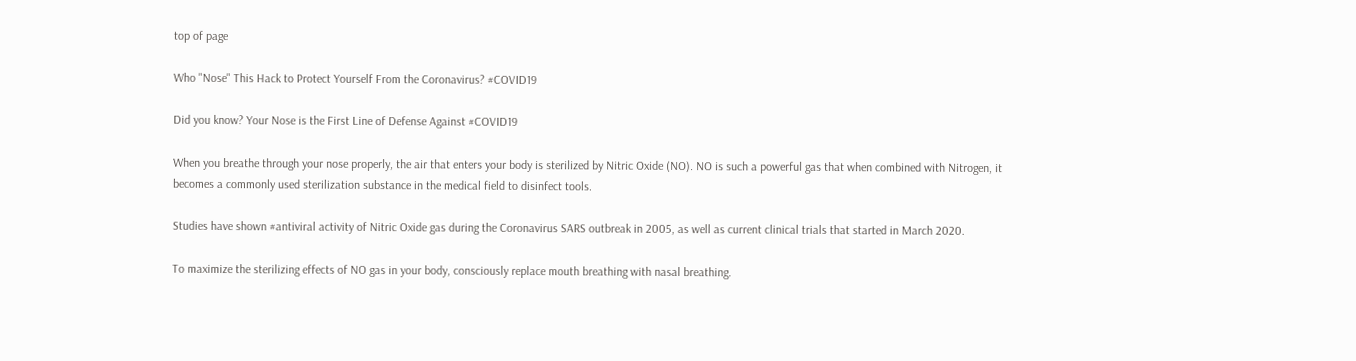top of page

Who "Nose" This Hack to Protect Yourself From the Coronavirus? #COVID19

Did you know? Your Nose is the First Line of Defense Against #COVID19

When you breathe through your nose properly, the air that enters your body is sterilized by Nitric Oxide (NO). NO is such a powerful gas that when combined with Nitrogen, it becomes a commonly used sterilization substance in the medical field to disinfect tools.

Studies have shown #antiviral activity of Nitric Oxide gas during the Coronavirus SARS outbreak in 2005, as well as current clinical trials that started in March 2020.

To maximize the sterilizing effects of NO gas in your body, consciously replace mouth breathing with nasal breathing.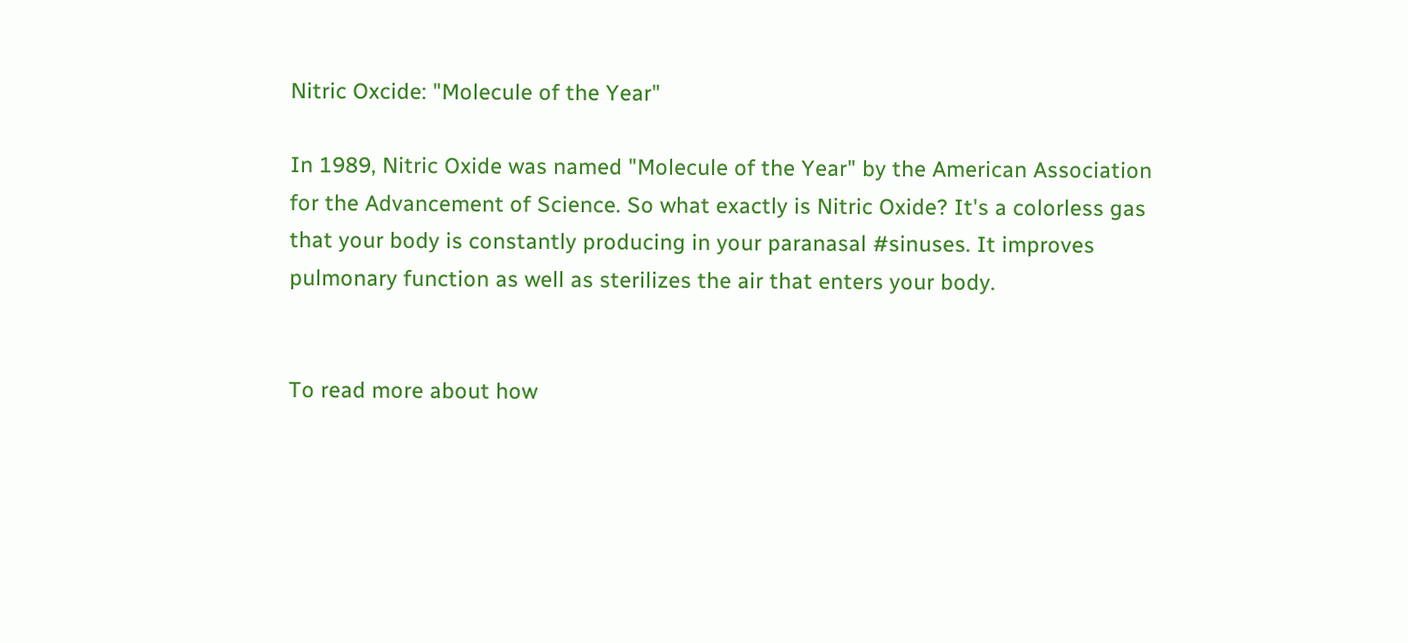Nitric Oxcide: "Molecule of the Year"

In 1989, Nitric Oxide was named "Molecule of the Year" by the American Association for the Advancement of Science. So what exactly is Nitric Oxide? It's a colorless gas that your body is constantly producing in your paranasal #sinuses. It improves pulmonary function as well as sterilizes the air that enters your body.


To read more about how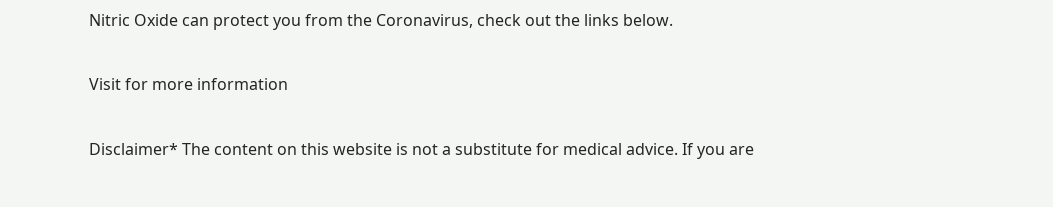Nitric Oxide can protect you from the Coronavirus, check out the links below.

Visit for more information

Disclaimer* The content on this website is not a substitute for medical advice. If you are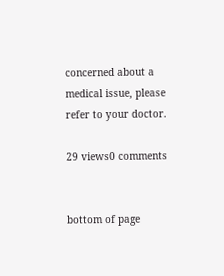concerned about a medical issue, please refer to your doctor.

29 views0 comments


bottom of page